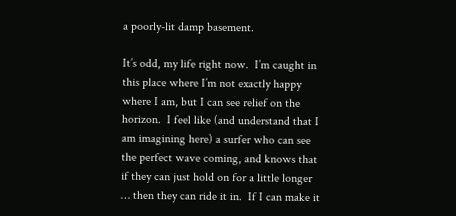a poorly-lit damp basement.

It’s odd, my life right now.  I’m caught in this place where I’m not exactly happy where I am, but I can see relief on the horizon.  I feel like (and understand that I am imagining here) a surfer who can see the perfect wave coming, and knows that if they can just hold on for a little longer … then they can ride it in.  If I can make it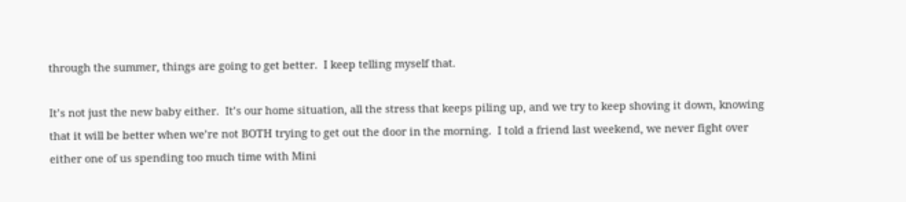through the summer, things are going to get better.  I keep telling myself that.

It’s not just the new baby either.  It’s our home situation, all the stress that keeps piling up, and we try to keep shoving it down, knowing that it will be better when we’re not BOTH trying to get out the door in the morning.  I told a friend last weekend, we never fight over either one of us spending too much time with Mini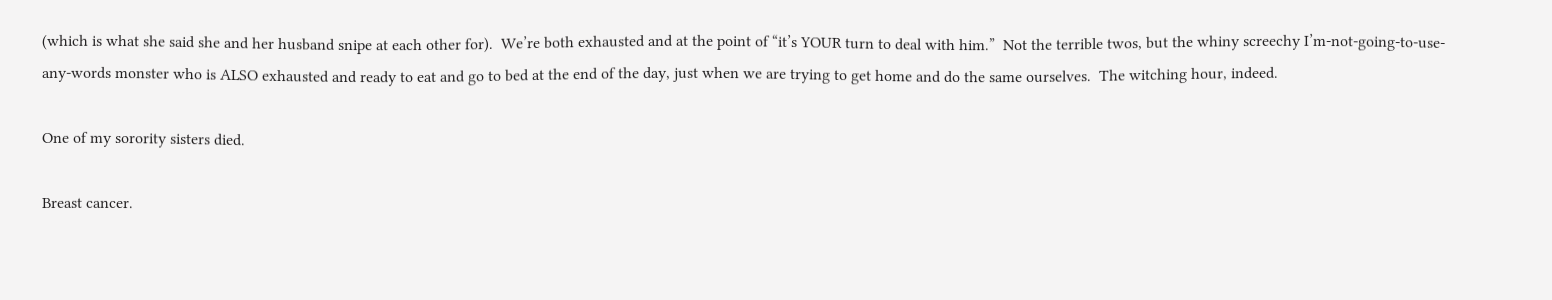(which is what she said she and her husband snipe at each other for).  We’re both exhausted and at the point of “it’s YOUR turn to deal with him.”  Not the terrible twos, but the whiny screechy I’m-not-going-to-use-any-words monster who is ALSO exhausted and ready to eat and go to bed at the end of the day, just when we are trying to get home and do the same ourselves.  The witching hour, indeed.

One of my sorority sisters died.

Breast cancer.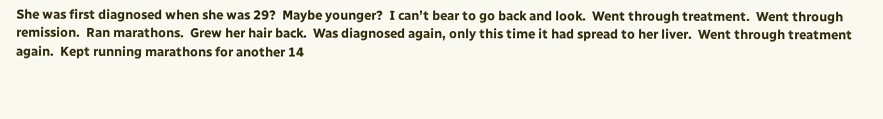She was first diagnosed when she was 29?  Maybe younger?  I can’t bear to go back and look.  Went through treatment.  Went through remission.  Ran marathons.  Grew her hair back.  Was diagnosed again, only this time it had spread to her liver.  Went through treatment again.  Kept running marathons for another 14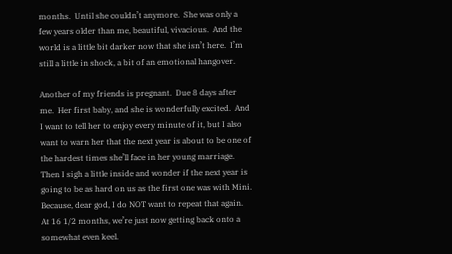months.  Until she couldn’t anymore.  She was only a few years older than me, beautiful, vivacious.  And the world is a little bit darker now that she isn’t here.  I’m still a little in shock, a bit of an emotional hangover.

Another of my friends is pregnant.  Due 8 days after me.  Her first baby, and she is wonderfully excited.  And I want to tell her to enjoy every minute of it, but I also want to warn her that the next year is about to be one of the hardest times she’ll face in her young marriage.  Then I sigh a little inside and wonder if the next year is going to be as hard on us as the first one was with Mini.  Because, dear god, I do NOT want to repeat that again.  At 16 1/2 months, we’re just now getting back onto a somewhat even keel.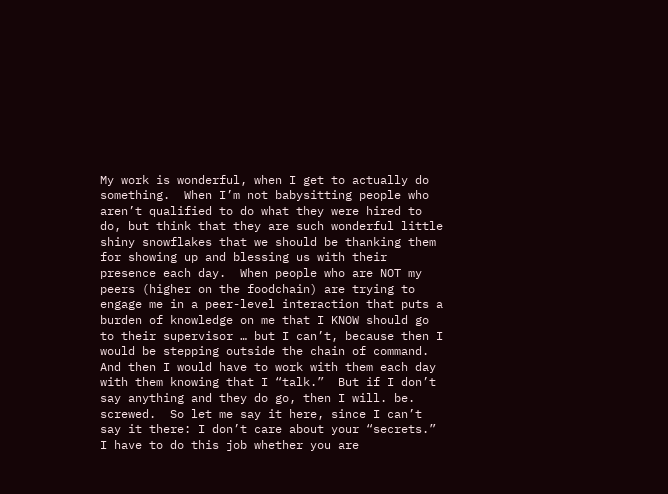My work is wonderful, when I get to actually do something.  When I’m not babysitting people who aren’t qualified to do what they were hired to do, but think that they are such wonderful little shiny snowflakes that we should be thanking them for showing up and blessing us with their presence each day.  When people who are NOT my peers (higher on the foodchain) are trying to engage me in a peer-level interaction that puts a burden of knowledge on me that I KNOW should go to their supervisor … but I can’t, because then I would be stepping outside the chain of command.  And then I would have to work with them each day with them knowing that I “talk.”  But if I don’t say anything and they do go, then I will. be. screwed.  So let me say it here, since I can’t say it there: I don’t care about your “secrets.”  I have to do this job whether you are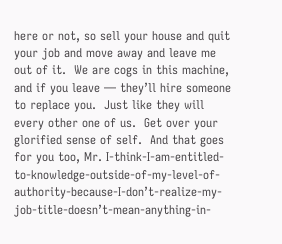here or not, so sell your house and quit your job and move away and leave me out of it.  We are cogs in this machine, and if you leave — they’ll hire someone to replace you.  Just like they will every other one of us.  Get over your glorified sense of self.  And that goes for you too, Mr. I-think-I-am-entitled-to-knowledge-outside-of-my-level-of-authority-because-I-don’t-realize-my-job-title-doesn’t-mean-anything-in-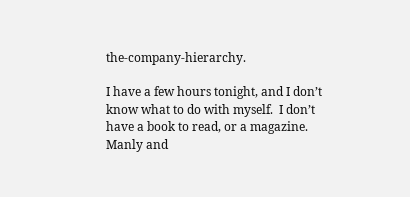the-company-hierarchy.

I have a few hours tonight, and I don’t know what to do with myself.  I don’t have a book to read, or a magazine.  Manly and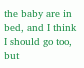the baby are in bed, and I think I should go too, but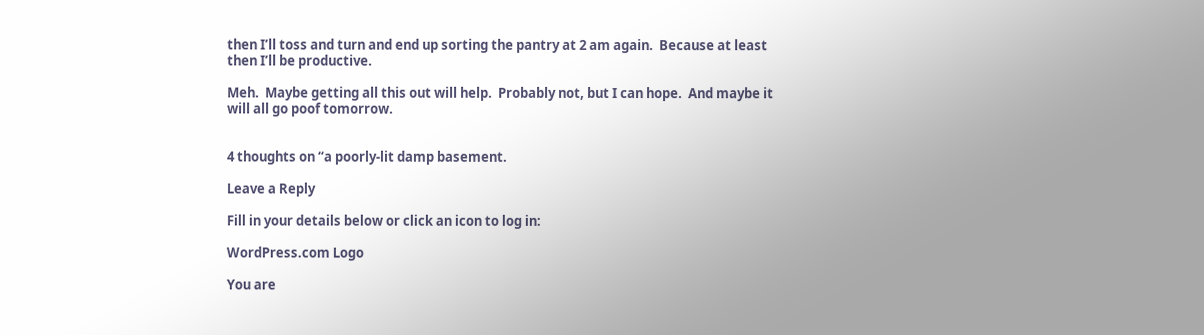then I’ll toss and turn and end up sorting the pantry at 2 am again.  Because at least then I’ll be productive.

Meh.  Maybe getting all this out will help.  Probably not, but I can hope.  And maybe it will all go poof tomorrow.


4 thoughts on “a poorly-lit damp basement.

Leave a Reply

Fill in your details below or click an icon to log in:

WordPress.com Logo

You are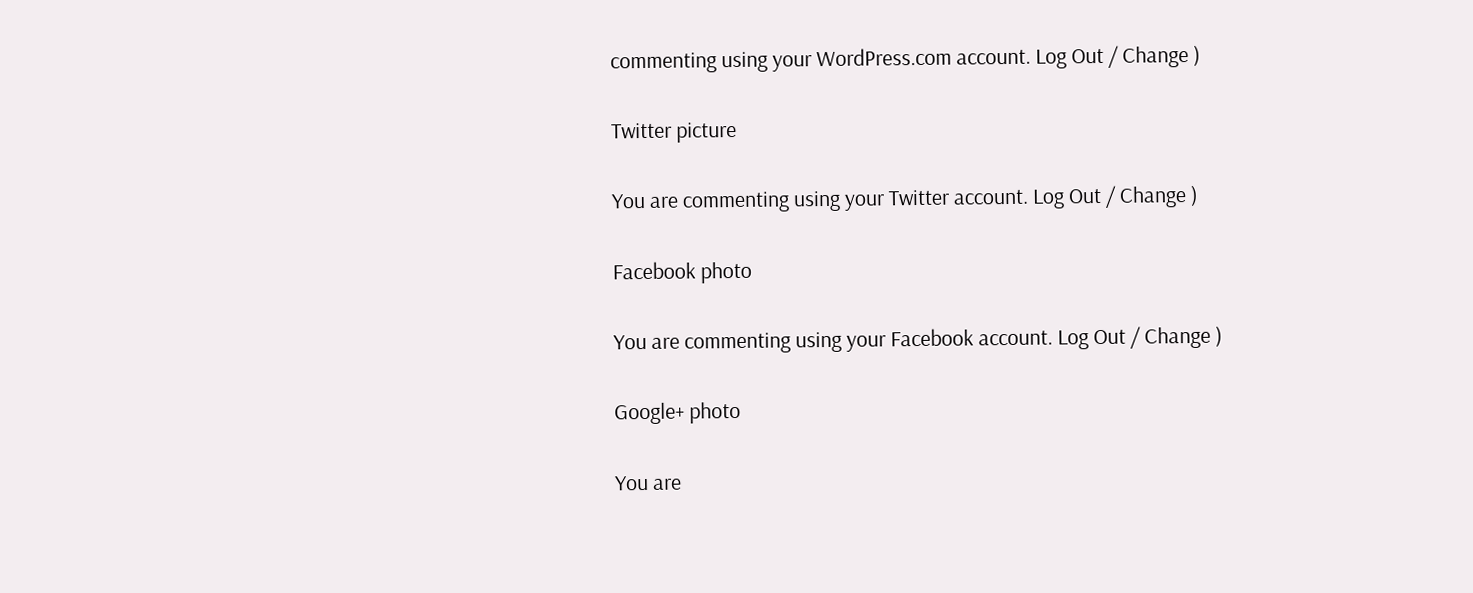commenting using your WordPress.com account. Log Out / Change )

Twitter picture

You are commenting using your Twitter account. Log Out / Change )

Facebook photo

You are commenting using your Facebook account. Log Out / Change )

Google+ photo

You are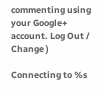commenting using your Google+ account. Log Out / Change )

Connecting to %s